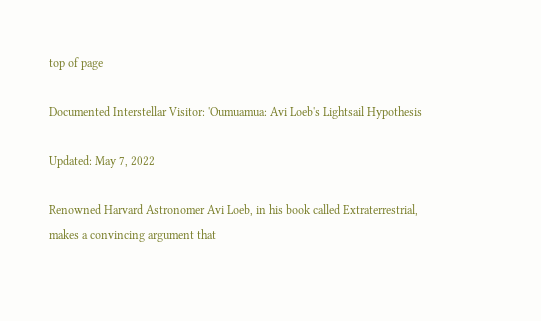top of page

Documented Interstellar Visitor: 'Oumuamua: Avi Loeb's Lightsail Hypothesis

Updated: May 7, 2022

Renowned Harvard Astronomer Avi Loeb, in his book called Extraterrestrial, makes a convincing argument that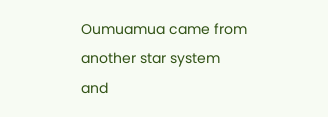Oumuamua came from another star system and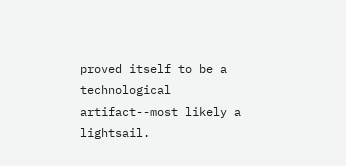proved itself to be a technological artifact--most likely a lightsail.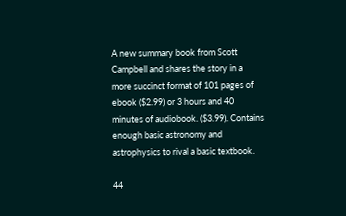A new summary book from Scott Campbell and shares the story in a more succinct format of 101 pages of ebook ($2.99) or 3 hours and 40 minutes of audiobook. ($3.99). Contains enough basic astronomy and astrophysics to rival a basic textbook.

44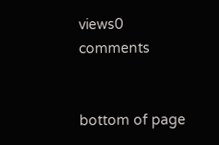views0 comments


bottom of page